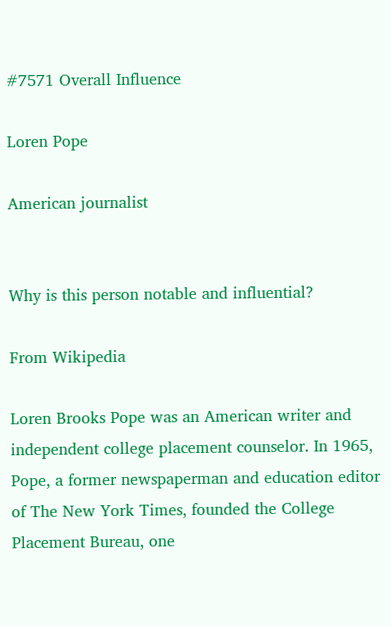#7571 Overall Influence

Loren Pope

American journalist


Why is this person notable and influential?

From Wikipedia

Loren Brooks Pope was an American writer and independent college placement counselor. In 1965, Pope, a former newspaperman and education editor of The New York Times, founded the College Placement Bureau, one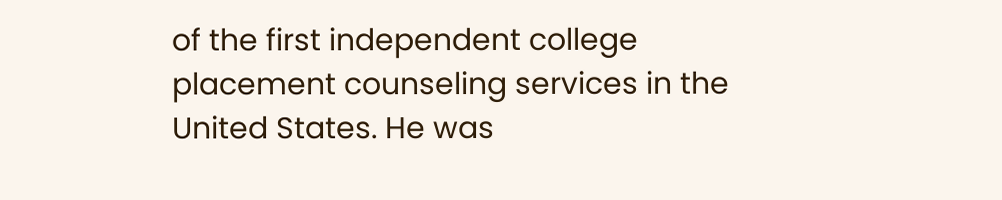of the first independent college placement counseling services in the United States. He was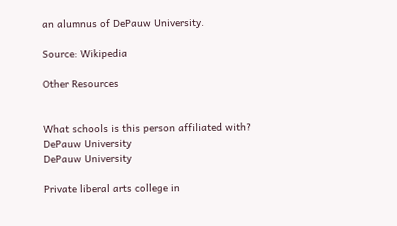an alumnus of DePauw University.

Source: Wikipedia

Other Resources


What schools is this person affiliated with?
DePauw University
DePauw University

Private liberal arts college in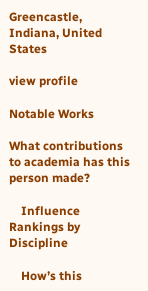Greencastle, Indiana, United States

view profile

Notable Works

What contributions to academia has this person made?

    Influence Rankings by Discipline

    How’s this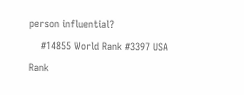person influential?
    #14855 World Rank #3397 USA Rank